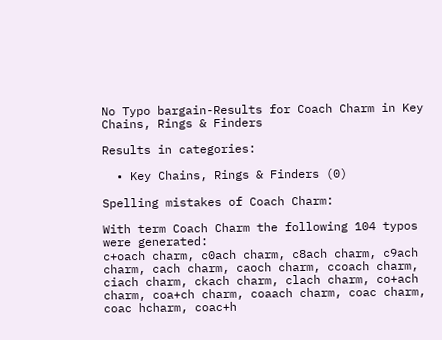No Typo bargain-Results for Coach Charm in Key Chains, Rings & Finders

Results in categories:

  • Key Chains, Rings & Finders (0)

Spelling mistakes of Coach Charm:

With term Coach Charm the following 104 typos were generated:
c+oach charm, c0ach charm, c8ach charm, c9ach charm, cach charm, caoch charm, ccoach charm, ciach charm, ckach charm, clach charm, co+ach charm, coa+ch charm, coaach charm, coac charm, coac hcharm, coac+h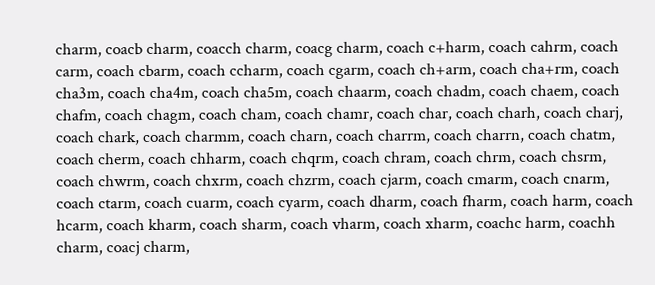charm, coacb charm, coacch charm, coacg charm, coach c+harm, coach cahrm, coach carm, coach cbarm, coach ccharm, coach cgarm, coach ch+arm, coach cha+rm, coach cha3m, coach cha4m, coach cha5m, coach chaarm, coach chadm, coach chaem, coach chafm, coach chagm, coach cham, coach chamr, coach char, coach charh, coach charj, coach chark, coach charmm, coach charn, coach charrm, coach charrn, coach chatm, coach cherm, coach chharm, coach chqrm, coach chram, coach chrm, coach chsrm, coach chwrm, coach chxrm, coach chzrm, coach cjarm, coach cmarm, coach cnarm, coach ctarm, coach cuarm, coach cyarm, coach dharm, coach fharm, coach harm, coach hcarm, coach kharm, coach sharm, coach vharm, coach xharm, coachc harm, coachh charm, coacj charm,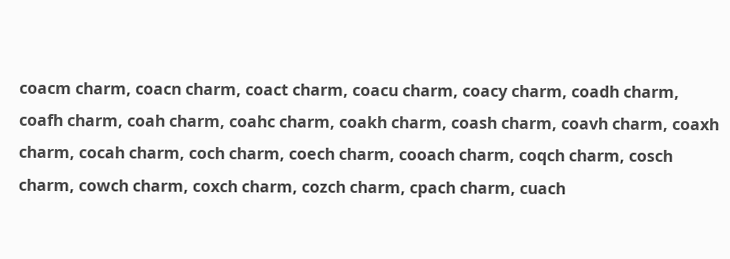coacm charm, coacn charm, coact charm, coacu charm, coacy charm, coadh charm, coafh charm, coah charm, coahc charm, coakh charm, coash charm, coavh charm, coaxh charm, cocah charm, coch charm, coech charm, cooach charm, coqch charm, cosch charm, cowch charm, coxch charm, cozch charm, cpach charm, cuach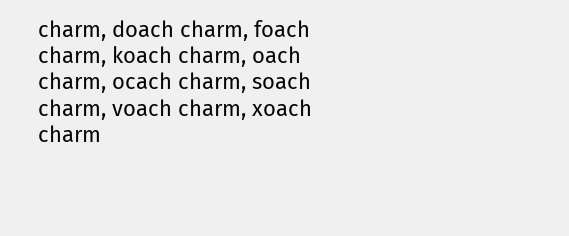charm, doach charm, foach charm, koach charm, oach charm, ocach charm, soach charm, voach charm, xoach charm